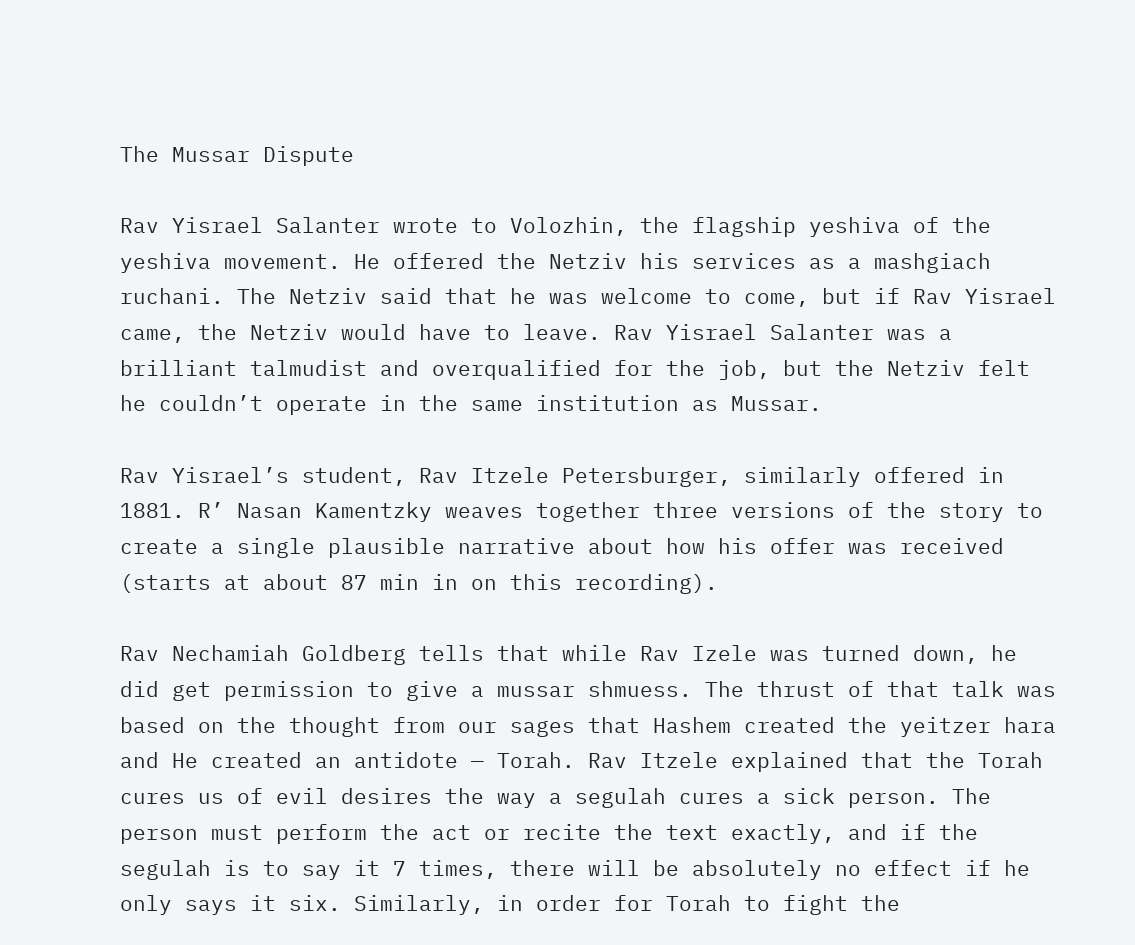The Mussar Dispute

Rav Yisrael Salanter wrote to Volozhin, the flagship yeshiva of the yeshiva movement. He offered the Netziv his services as a mashgiach ruchani. The Netziv said that he was welcome to come, but if Rav Yisrael came, the Netziv would have to leave. Rav Yisrael Salanter was a brilliant talmudist and overqualified for the job, but the Netziv felt he couldn’t operate in the same institution as Mussar.

Rav Yisrael’s student, Rav Itzele Petersburger, similarly offered in 1881. R’ Nasan Kamentzky weaves together three versions of the story to create a single plausible narrative about how his offer was received (starts at about 87 min in on this recording).

Rav Nechamiah Goldberg tells that while Rav Izele was turned down, he did get permission to give a mussar shmuess. The thrust of that talk was based on the thought from our sages that Hashem created the yeitzer hara and He created an antidote — Torah. Rav Itzele explained that the Torah cures us of evil desires the way a segulah cures a sick person. The person must perform the act or recite the text exactly, and if the segulah is to say it 7 times, there will be absolutely no effect if he only says it six. Similarly, in order for Torah to fight the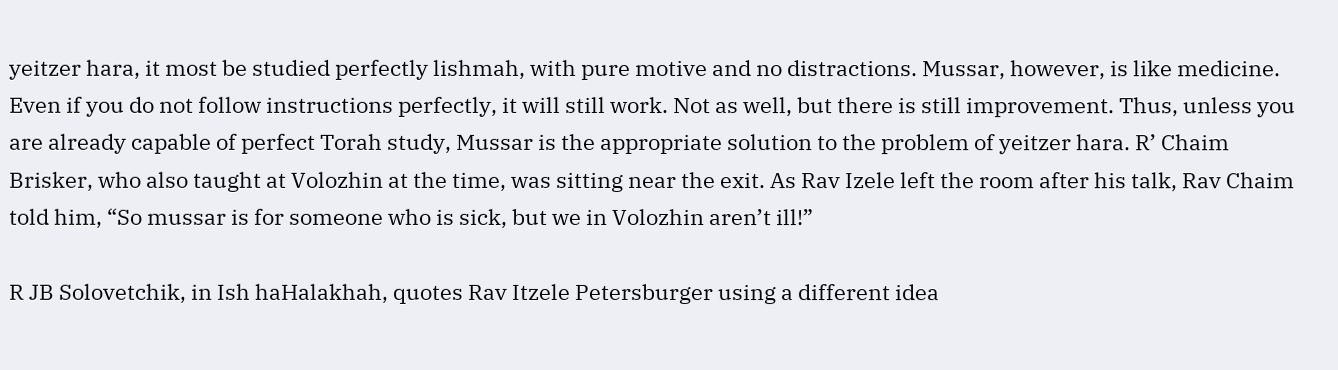yeitzer hara, it most be studied perfectly lishmah, with pure motive and no distractions. Mussar, however, is like medicine.  Even if you do not follow instructions perfectly, it will still work. Not as well, but there is still improvement. Thus, unless you are already capable of perfect Torah study, Mussar is the appropriate solution to the problem of yeitzer hara. R’ Chaim Brisker, who also taught at Volozhin at the time, was sitting near the exit. As Rav Izele left the room after his talk, Rav Chaim told him, “So mussar is for someone who is sick, but we in Volozhin aren’t ill!”

R JB Solovetchik, in Ish haHalakhah, quotes Rav Itzele Petersburger using a different idea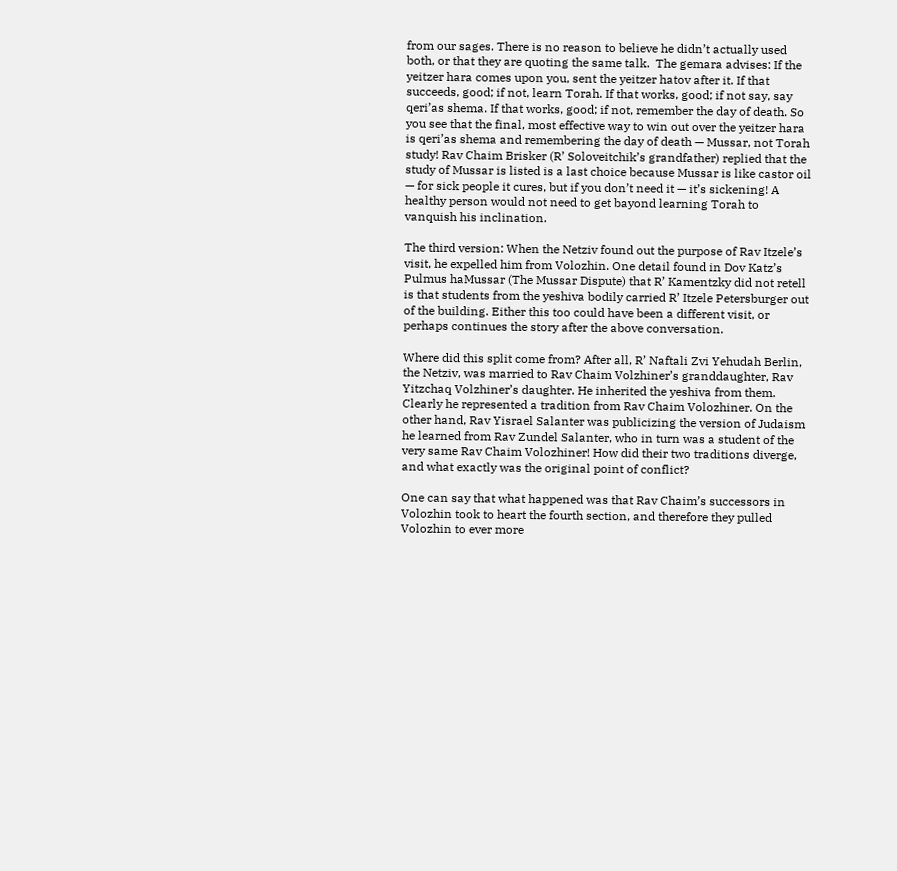from our sages. There is no reason to believe he didn’t actually used both, or that they are quoting the same talk.  The gemara advises: If the yeitzer hara comes upon you, sent the yeitzer hatov after it. If that succeeds, good; if not, learn Torah. If that works, good; if not say, say qeri’as shema. If that works, good; if not, remember the day of death. So you see that the final, most effective way to win out over the yeitzer hara is qeri’as shema and remembering the day of death — Mussar, not Torah study! Rav Chaim Brisker (R’ Soloveitchik’s grandfather) replied that the study of Mussar is listed is a last choice because Mussar is like castor oil — for sick people it cures, but if you don’t need it — it’s sickening! A healthy person would not need to get bayond learning Torah to vanquish his inclination.

The third version: When the Netziv found out the purpose of Rav Itzele’s visit, he expelled him from Volozhin. One detail found in Dov Katz’s Pulmus haMussar (The Mussar Dispute) that R’ Kamentzky did not retell is that students from the yeshiva bodily carried R’ Itzele Petersburger out of the building. Either this too could have been a different visit, or perhaps continues the story after the above conversation.

Where did this split come from? After all, R’ Naftali Zvi Yehudah Berlin, the Netziv, was married to Rav Chaim Volzhiner’s granddaughter, Rav Yitzchaq Volzhiner’s daughter. He inherited the yeshiva from them. Clearly he represented a tradition from Rav Chaim Volozhiner. On the other hand, Rav Yisrael Salanter was publicizing the version of Judaism he learned from Rav Zundel Salanter, who in turn was a student of the very same Rav Chaim Volozhiner! How did their two traditions diverge, and what exactly was the original point of conflict?

One can say that what happened was that Rav Chaim’s successors in Volozhin took to heart the fourth section, and therefore they pulled Volozhin to ever more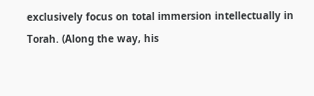exclusively focus on total immersion intellectually in Torah. (Along the way, his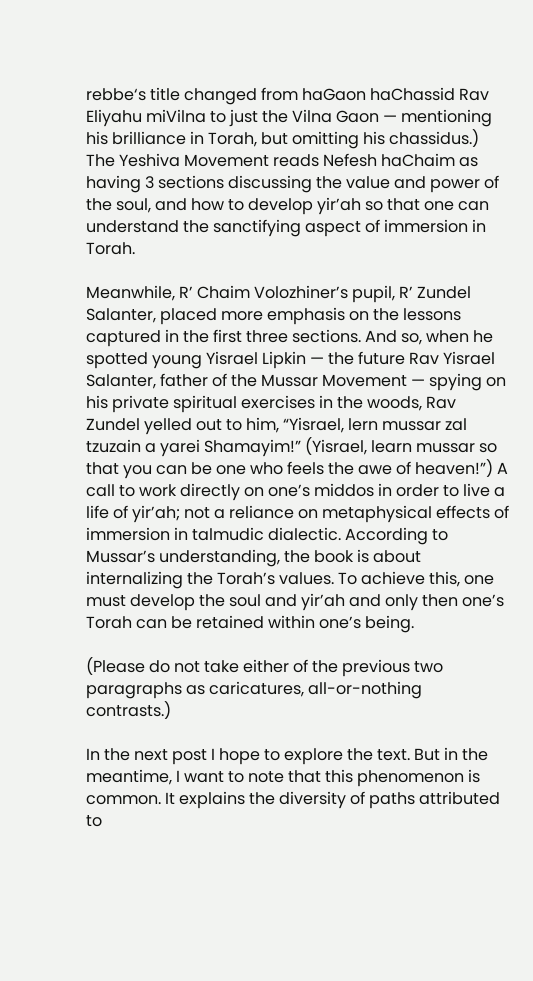rebbe‘s title changed from haGaon haChassid Rav Eliyahu miVilna to just the Vilna Gaon — mentioning his brilliance in Torah, but omitting his chassidus.)  The Yeshiva Movement reads Nefesh haChaim as having 3 sections discussing the value and power of the soul, and how to develop yir’ah so that one can understand the sanctifying aspect of immersion in Torah.

Meanwhile, R’ Chaim Volozhiner’s pupil, R’ Zundel Salanter, placed more emphasis on the lessons captured in the first three sections. And so, when he spotted young Yisrael Lipkin — the future Rav Yisrael Salanter, father of the Mussar Movement — spying on his private spiritual exercises in the woods, Rav Zundel yelled out to him, “Yisrael, lern mussar zal tzuzain a yarei Shamayim!” (Yisrael, learn mussar so that you can be one who feels the awe of heaven!”) A call to work directly on one’s middos in order to live a life of yir’ah; not a reliance on metaphysical effects of immersion in talmudic dialectic. According to Mussar’s understanding, the book is about internalizing the Torah’s values. To achieve this, one must develop the soul and yir’ah and only then one’s Torah can be retained within one’s being.

(Please do not take either of the previous two paragraphs as caricatures, all-or-nothing contrasts.)

In the next post I hope to explore the text. But in the meantime, I want to note that this phenomenon is common. It explains the diversity of paths attributed to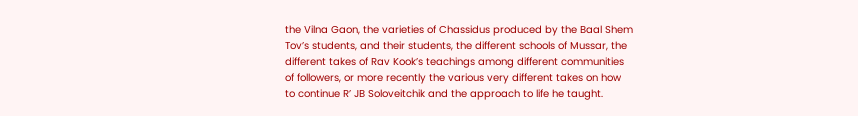the Vilna Gaon, the varieties of Chassidus produced by the Baal Shem Tov’s students, and their students, the different schools of Mussar, the different takes of Rav Kook’s teachings among different communities of followers, or more recently the various very different takes on how to continue R’ JB Soloveitchik and the approach to life he taught.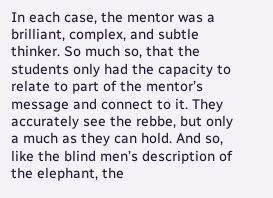In each case, the mentor was a brilliant, complex, and subtle thinker. So much so, that the students only had the capacity to relate to part of the mentor’s message and connect to it. They accurately see the rebbe, but only a much as they can hold. And so, like the blind men’s description of the elephant, the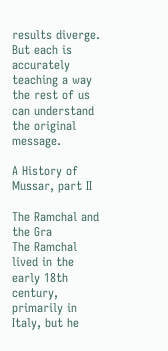results diverge. But each is accurately teaching a way the rest of us can understand the original message.

A History of Mussar, part II

The Ramchal and the Gra
The Ramchal lived in the early 18th century, primarily in Italy, but he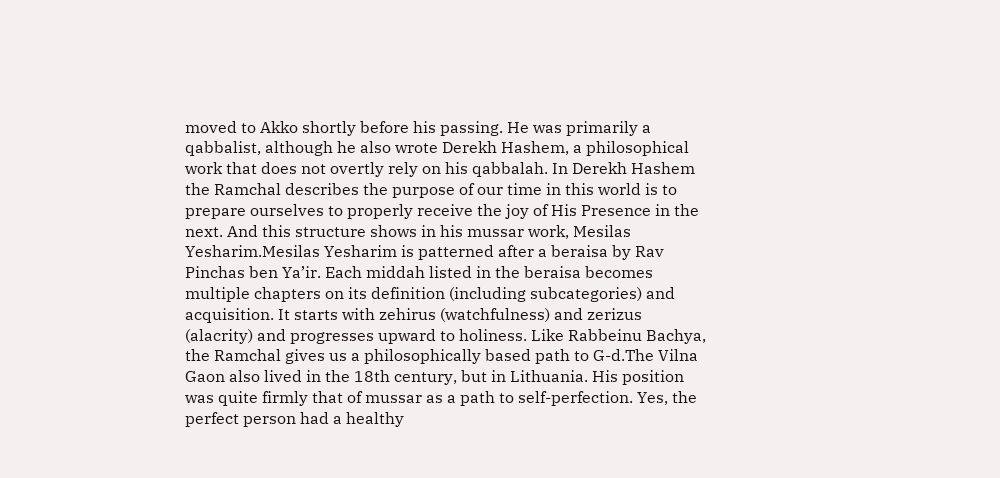moved to Akko shortly before his passing. He was primarily a qabbalist, although he also wrote Derekh Hashem, a philosophical work that does not overtly rely on his qabbalah. In Derekh Hashem the Ramchal describes the purpose of our time in this world is to prepare ourselves to properly receive the joy of His Presence in the next. And this structure shows in his mussar work, Mesilas Yesharim.Mesilas Yesharim is patterned after a beraisa by Rav Pinchas ben Ya’ir. Each middah listed in the beraisa becomes multiple chapters on its definition (including subcategories) and acquisition. It starts with zehirus (watchfulness) and zerizus (alacrity) and progresses upward to holiness. Like Rabbeinu Bachya, the Ramchal gives us a philosophically based path to G-d.The Vilna Gaon also lived in the 18th century, but in Lithuania. His position was quite firmly that of mussar as a path to self-perfection. Yes, the perfect person had a healthy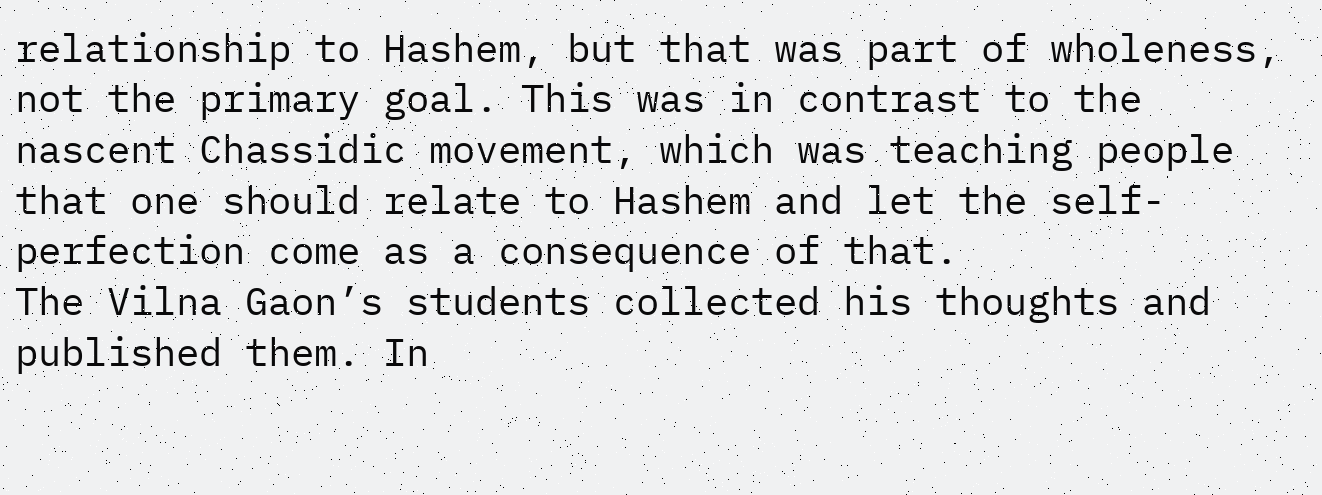relationship to Hashem, but that was part of wholeness, not the primary goal. This was in contrast to the nascent Chassidic movement, which was teaching people that one should relate to Hashem and let the self-perfection come as a consequence of that.
The Vilna Gaon’s students collected his thoughts and published them. In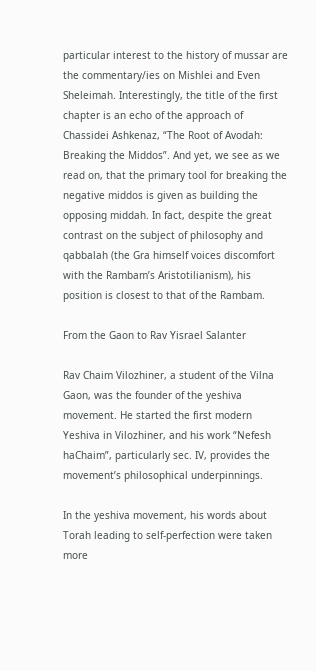particular interest to the history of mussar are the commentary/ies on Mishlei and Even Sheleimah. Interestingly, the title of the first chapter is an echo of the approach of Chassidei Ashkenaz, “The Root of Avodah: Breaking the Middos”. And yet, we see as we read on, that the primary tool for breaking the negative middos is given as building the opposing middah. In fact, despite the great contrast on the subject of philosophy and qabbalah (the Gra himself voices discomfort with the Rambam’s Aristotilianism), his position is closest to that of the Rambam.

From the Gaon to Rav Yisrael Salanter

Rav Chaim Vilozhiner, a student of the Vilna Gaon, was the founder of the yeshiva movement. He started the first modern Yeshiva in Vilozhiner, and his work “Nefesh haChaim”, particularly sec. IV, provides the movement’s philosophical underpinnings.

In the yeshiva movement, his words about Torah leading to self-perfection were taken more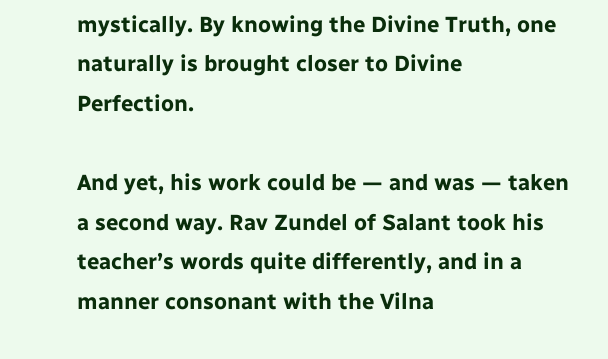mystically. By knowing the Divine Truth, one naturally is brought closer to Divine Perfection.

And yet, his work could be — and was — taken a second way. Rav Zundel of Salant took his teacher’s words quite differently, and in a manner consonant with the Vilna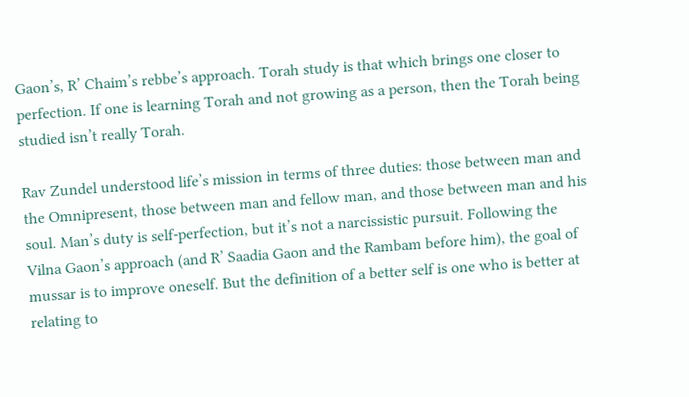Gaon’s, R’ Chaim’s rebbe’s approach. Torah study is that which brings one closer to perfection. If one is learning Torah and not growing as a person, then the Torah being studied isn’t really Torah.

Rav Zundel understood life’s mission in terms of three duties: those between man and the Omnipresent, those between man and fellow man, and those between man and his soul. Man’s duty is self-perfection, but it’s not a narcissistic pursuit. Following the Vilna Gaon’s approach (and R’ Saadia Gaon and the Rambam before him), the goal of mussar is to improve oneself. But the definition of a better self is one who is better at relating to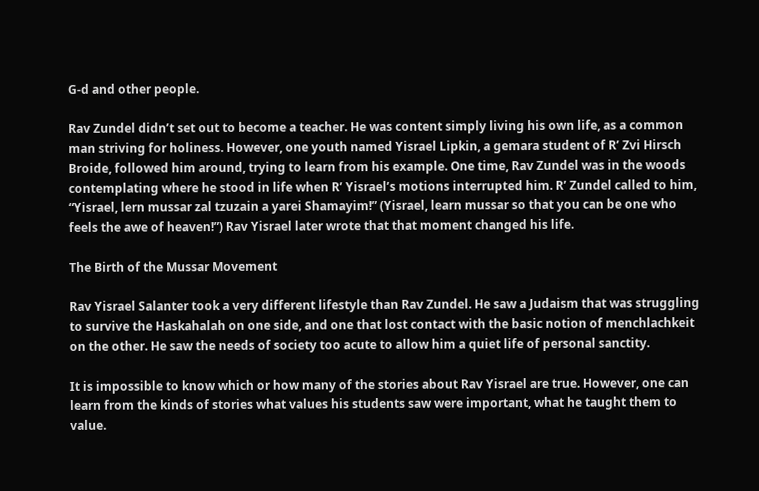G-d and other people.

Rav Zundel didn’t set out to become a teacher. He was content simply living his own life, as a common man striving for holiness. However, one youth named Yisrael Lipkin, a gemara student of R’ Zvi Hirsch Broide, followed him around, trying to learn from his example. One time, Rav Zundel was in the woods contemplating where he stood in life when R’ Yisrael’s motions interrupted him. R’ Zundel called to him, “Yisrael, lern mussar zal tzuzain a yarei Shamayim!” (Yisrael, learn mussar so that you can be one who feels the awe of heaven!”) Rav Yisrael later wrote that that moment changed his life.

The Birth of the Mussar Movement

Rav Yisrael Salanter took a very different lifestyle than Rav Zundel. He saw a Judaism that was struggling to survive the Haskahalah on one side, and one that lost contact with the basic notion of menchlachkeit on the other. He saw the needs of society too acute to allow him a quiet life of personal sanctity.

It is impossible to know which or how many of the stories about Rav Yisrael are true. However, one can learn from the kinds of stories what values his students saw were important, what he taught them to value.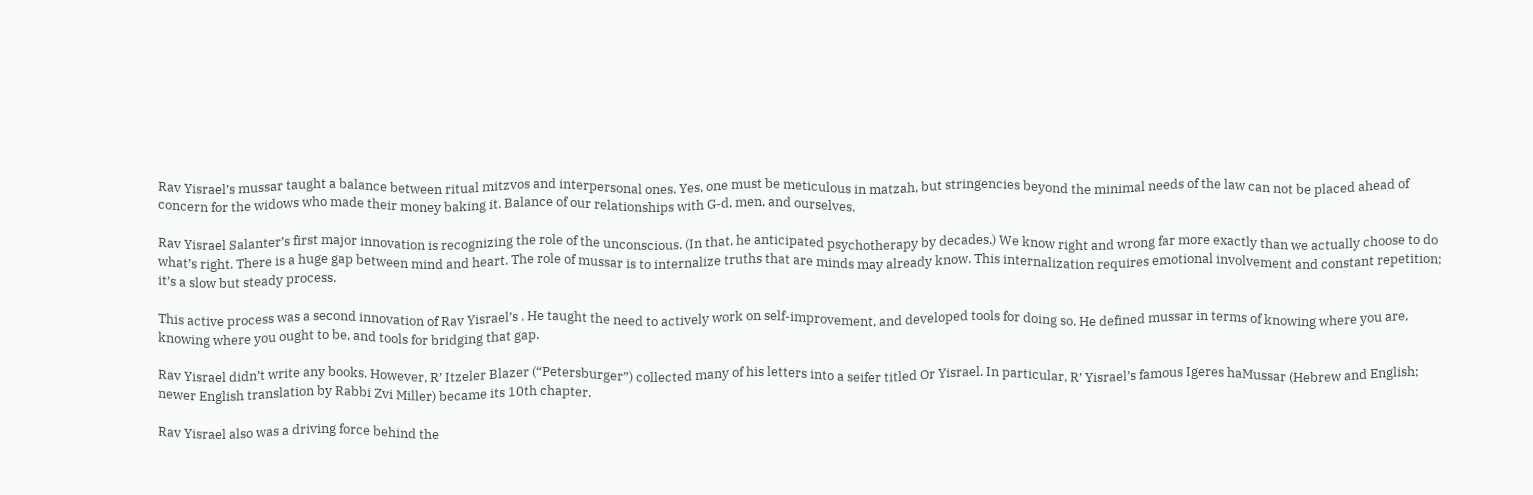Rav Yisrael’s mussar taught a balance between ritual mitzvos and interpersonal ones. Yes, one must be meticulous in matzah, but stringencies beyond the minimal needs of the law can not be placed ahead of concern for the widows who made their money baking it. Balance of our relationships with G-d, men, and ourselves.

Rav Yisrael Salanter’s first major innovation is recognizing the role of the unconscious. (In that, he anticipated psychotherapy by decades.) We know right and wrong far more exactly than we actually choose to do what’s right. There is a huge gap between mind and heart. The role of mussar is to internalize truths that are minds may already know. This internalization requires emotional involvement and constant repetition; it’s a slow but steady process.

This active process was a second innovation of Rav Yisrael’s . He taught the need to actively work on self-improvement, and developed tools for doing so. He defined mussar in terms of knowing where you are, knowing where you ought to be, and tools for bridging that gap.

Rav Yisrael didn’t write any books. However, R’ Itzeler Blazer (“Petersburger”) collected many of his letters into a seifer titled Or Yisrael. In particular, R’ Yisrael’s famous Igeres haMussar (Hebrew and English; newer English translation by Rabbi Zvi Miller) became its 10th chapter.

Rav Yisrael also was a driving force behind the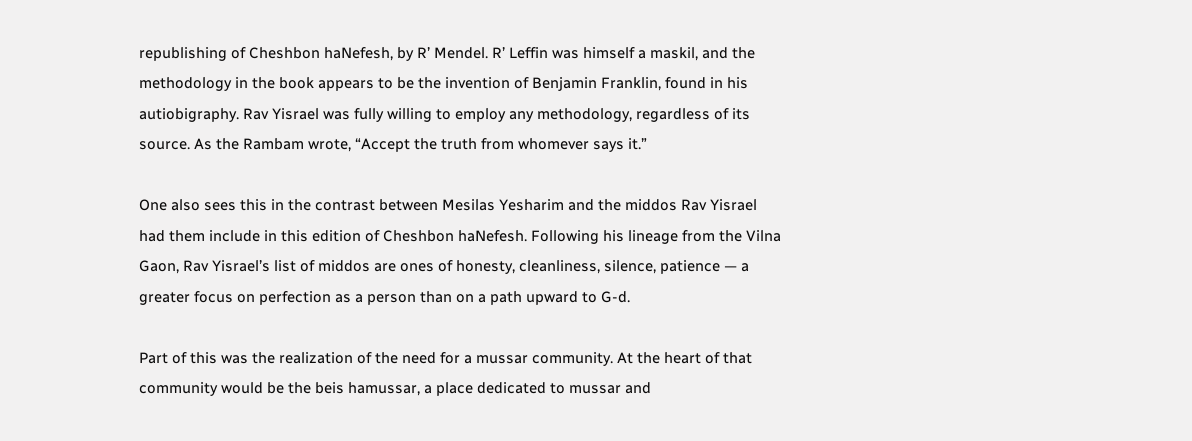republishing of Cheshbon haNefesh, by R’ Mendel. R’ Leffin was himself a maskil, and the methodology in the book appears to be the invention of Benjamin Franklin, found in his autiobigraphy. Rav Yisrael was fully willing to employ any methodology, regardless of its source. As the Rambam wrote, “Accept the truth from whomever says it.”

One also sees this in the contrast between Mesilas Yesharim and the middos Rav Yisrael had them include in this edition of Cheshbon haNefesh. Following his lineage from the Vilna Gaon, Rav Yisrael’s list of middos are ones of honesty, cleanliness, silence, patience — a greater focus on perfection as a person than on a path upward to G-d.

Part of this was the realization of the need for a mussar community. At the heart of that community would be the beis hamussar, a place dedicated to mussar and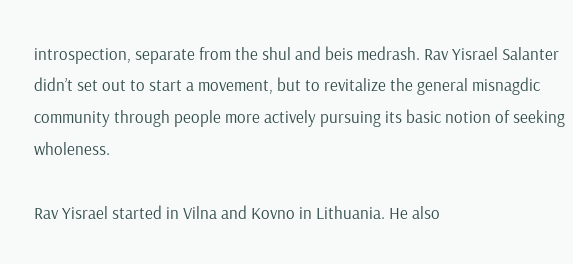introspection, separate from the shul and beis medrash. Rav Yisrael Salanter didn’t set out to start a movement, but to revitalize the general misnagdic community through people more actively pursuing its basic notion of seeking wholeness.

Rav Yisrael started in Vilna and Kovno in Lithuania. He also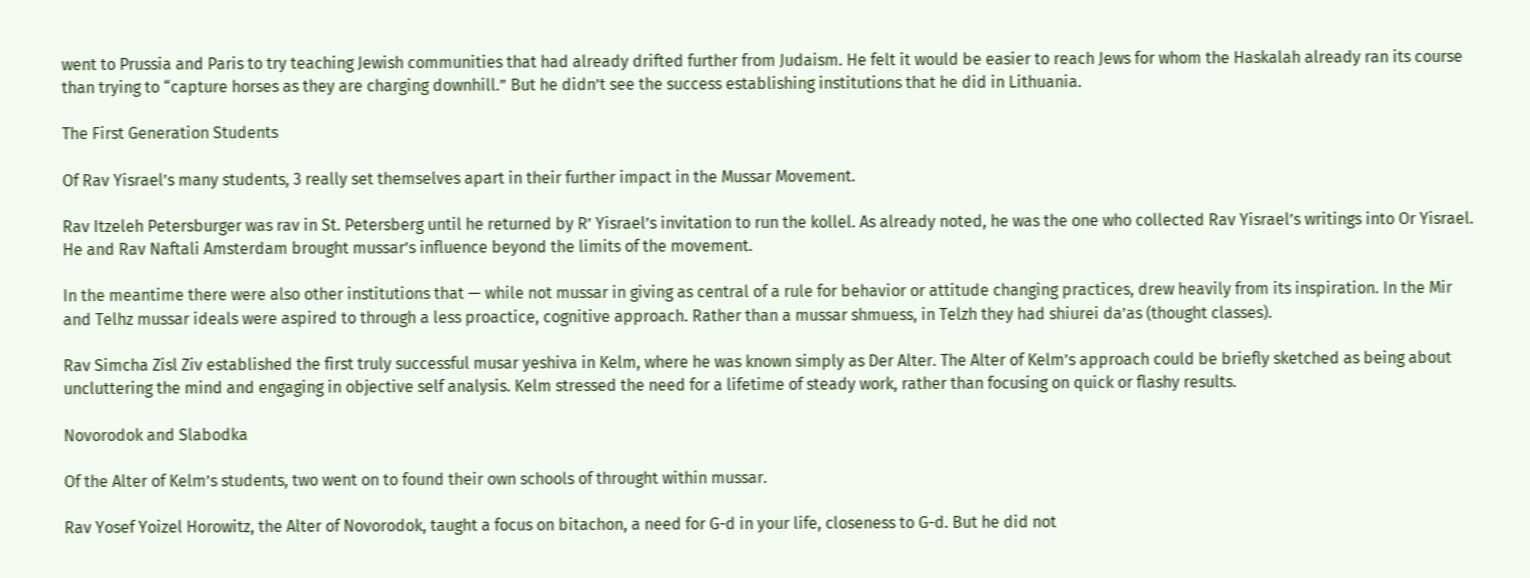went to Prussia and Paris to try teaching Jewish communities that had already drifted further from Judaism. He felt it would be easier to reach Jews for whom the Haskalah already ran its course than trying to “capture horses as they are charging downhill.” But he didn’t see the success establishing institutions that he did in Lithuania.

The First Generation Students

Of Rav Yisrael’s many students, 3 really set themselves apart in their further impact in the Mussar Movement.

Rav Itzeleh Petersburger was rav in St. Petersberg until he returned by R’ Yisrael’s invitation to run the kollel. As already noted, he was the one who collected Rav Yisrael’s writings into Or Yisrael. He and Rav Naftali Amsterdam brought mussar’s influence beyond the limits of the movement.

In the meantime there were also other institutions that — while not mussar in giving as central of a rule for behavior or attitude changing practices, drew heavily from its inspiration. In the Mir and Telhz mussar ideals were aspired to through a less proactice, cognitive approach. Rather than a mussar shmuess, in Telzh they had shiurei da’as (thought classes).

Rav Simcha Zisl Ziv established the first truly successful musar yeshiva in Kelm, where he was known simply as Der Alter. The Alter of Kelm’s approach could be briefly sketched as being about uncluttering the mind and engaging in objective self analysis. Kelm stressed the need for a lifetime of steady work, rather than focusing on quick or flashy results.

Novorodok and Slabodka

Of the Alter of Kelm’s students, two went on to found their own schools of throught within mussar.

Rav Yosef Yoizel Horowitz, the Alter of Novorodok, taught a focus on bitachon, a need for G-d in your life, closeness to G-d. But he did not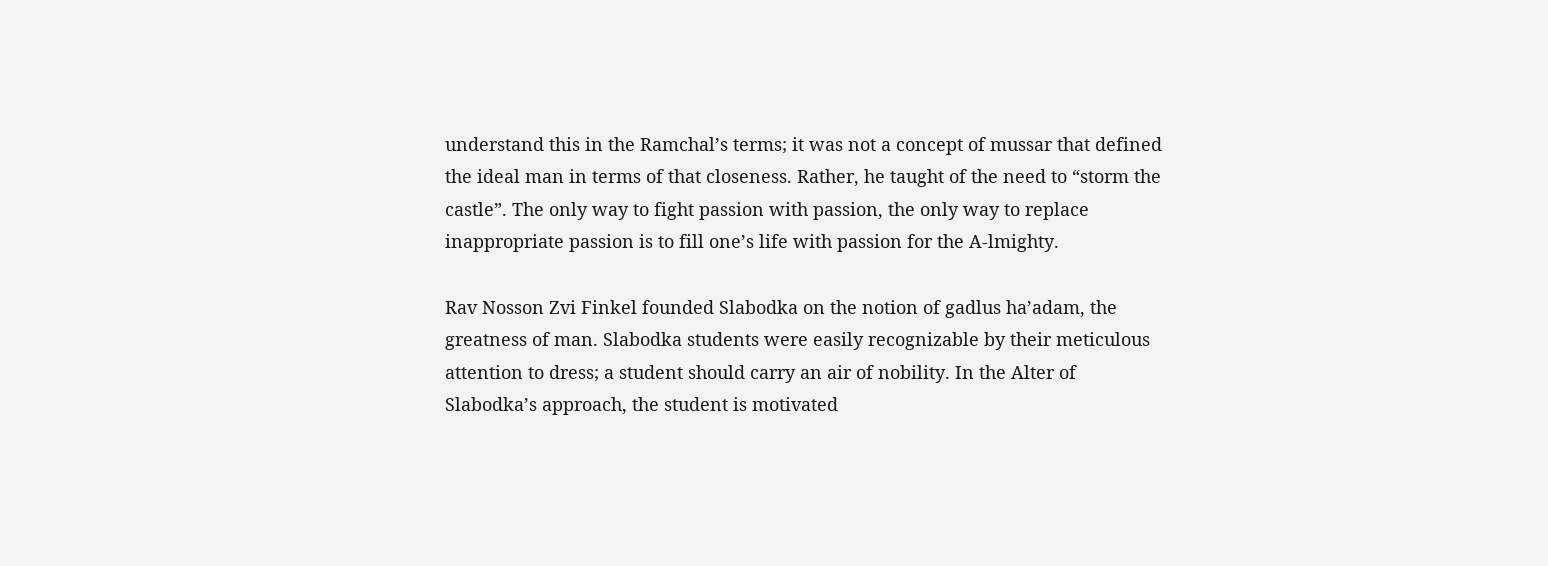understand this in the Ramchal’s terms; it was not a concept of mussar that defined the ideal man in terms of that closeness. Rather, he taught of the need to “storm the castle”. The only way to fight passion with passion, the only way to replace inappropriate passion is to fill one’s life with passion for the A-lmighty.

Rav Nosson Zvi Finkel founded Slabodka on the notion of gadlus ha’adam, the greatness of man. Slabodka students were easily recognizable by their meticulous attention to dress; a student should carry an air of nobility. In the Alter of Slabodka’s approach, the student is motivated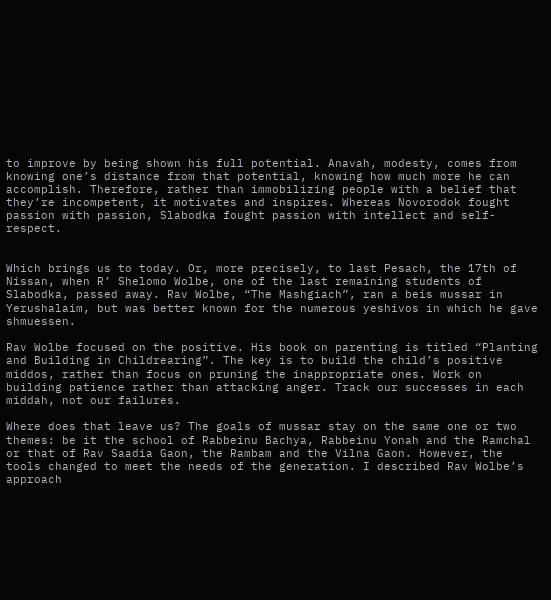to improve by being shown his full potential. Anavah, modesty, comes from knowing one’s distance from that potential, knowing how much more he can accomplish. Therefore, rather than immobilizing people with a belief that they’re incompetent, it motivates and inspires. Whereas Novorodok fought passion with passion, Slabodka fought passion with intellect and self-respect.


Which brings us to today. Or, more precisely, to last Pesach, the 17th of Nissan, when R’ Shelomo Wolbe, one of the last remaining students of Slabodka, passed away. Rav Wolbe, “The Mashgiach”, ran a beis mussar in Yerushalaim, but was better known for the numerous yeshivos in which he gave shmuessen.

Rav Wolbe focused on the positive. His book on parenting is titled “Planting and Building in Childrearing”. The key is to build the child’s positive middos, rather than focus on pruning the inappropriate ones. Work on building patience rather than attacking anger. Track our successes in each middah, not our failures.

Where does that leave us? The goals of mussar stay on the same one or two themes: be it the school of Rabbeinu Bachya, Rabbeinu Yonah and the Ramchal or that of Rav Saadia Gaon, the Rambam and the Vilna Gaon. However, the tools changed to meet the needs of the generation. I described Rav Wolbe’s approach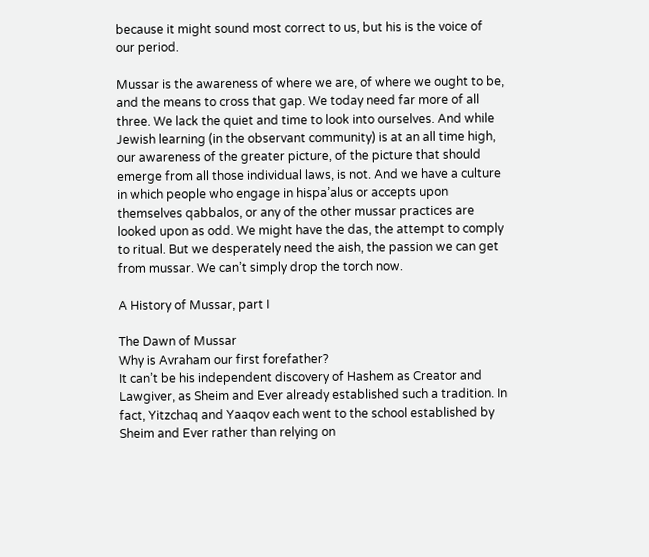because it might sound most correct to us, but his is the voice of our period.

Mussar is the awareness of where we are, of where we ought to be, and the means to cross that gap. We today need far more of all three. We lack the quiet and time to look into ourselves. And while Jewish learning (in the observant community) is at an all time high, our awareness of the greater picture, of the picture that should emerge from all those individual laws, is not. And we have a culture in which people who engage in hispa’alus or accepts upon themselves qabbalos, or any of the other mussar practices are looked upon as odd. We might have the das, the attempt to comply to ritual. But we desperately need the aish, the passion we can get from mussar. We can’t simply drop the torch now.

A History of Mussar, part I

The Dawn of Mussar
Why is Avraham our first forefather?
It can’t be his independent discovery of Hashem as Creator and Lawgiver, as Sheim and Ever already established such a tradition. In fact, Yitzchaq and Yaaqov each went to the school established by Sheim and Ever rather than relying on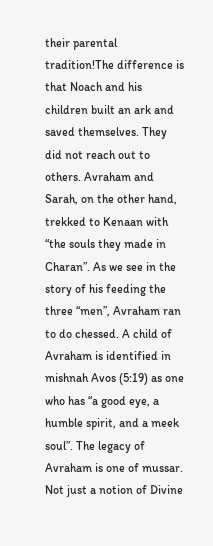their parental tradition!The difference is that Noach and his children built an ark and saved themselves. They did not reach out to others. Avraham and Sarah, on the other hand, trekked to Kenaan with “the souls they made in Charan”. As we see in the story of his feeding the three “men”, Avraham ran to do chessed. A child of Avraham is identified in mishnah Avos (5:19) as one who has “a good eye, a humble spirit, and a meek soul”. The legacy of Avraham is one of mussar. Not just a notion of Divine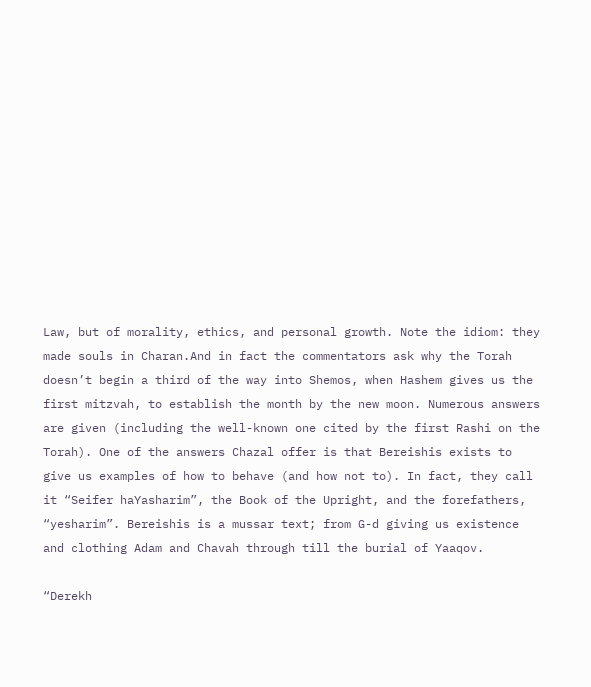Law, but of morality, ethics, and personal growth. Note the idiom: they made souls in Charan.And in fact the commentators ask why the Torah doesn’t begin a third of the way into Shemos, when Hashem gives us the first mitzvah, to establish the month by the new moon. Numerous answers are given (including the well-known one cited by the first Rashi on the Torah). One of the answers Chazal offer is that Bereishis exists to give us examples of how to behave (and how not to). In fact, they call it “Seifer haYasharim”, the Book of the Upright, and the forefathers, “yesharim”. Bereishis is a mussar text; from G-d giving us existence and clothing Adam and Chavah through till the burial of Yaaqov.

“Derekh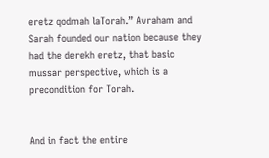eretz qodmah laTorah.” Avraham and Sarah founded our nation because they had the derekh eretz, that basic mussar perspective, which is a precondition for Torah.


And in fact the entire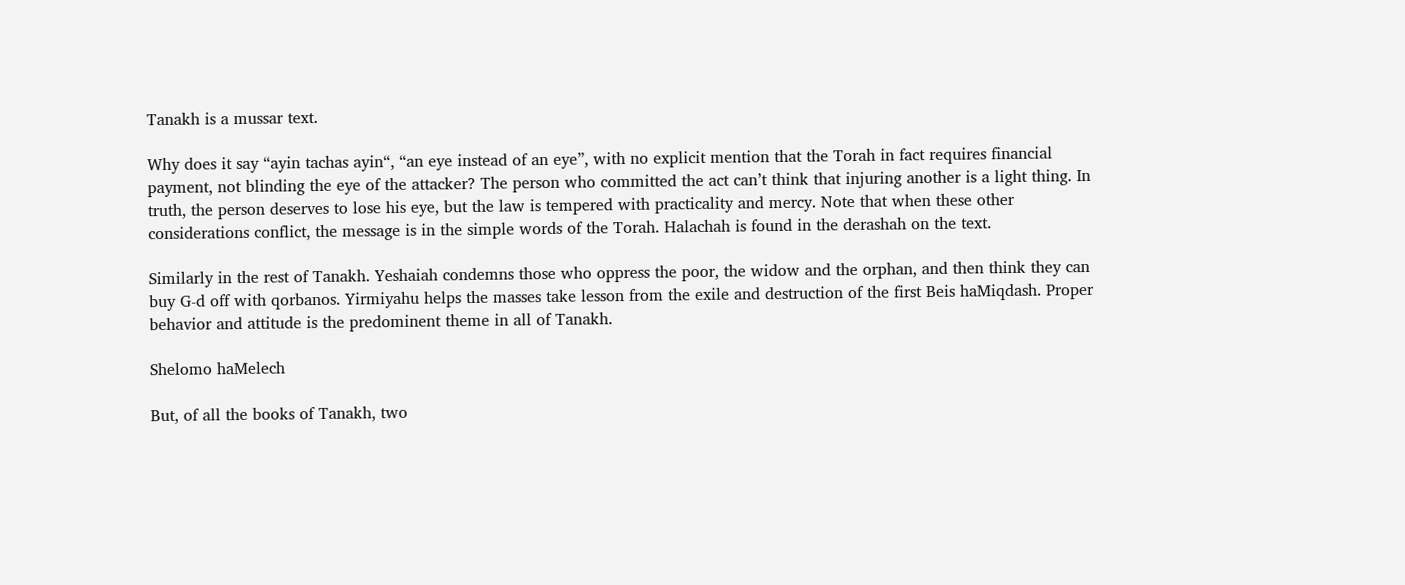Tanakh is a mussar text.

Why does it say “ayin tachas ayin“, “an eye instead of an eye”, with no explicit mention that the Torah in fact requires financial payment, not blinding the eye of the attacker? The person who committed the act can’t think that injuring another is a light thing. In truth, the person deserves to lose his eye, but the law is tempered with practicality and mercy. Note that when these other considerations conflict, the message is in the simple words of the Torah. Halachah is found in the derashah on the text.

Similarly in the rest of Tanakh. Yeshaiah condemns those who oppress the poor, the widow and the orphan, and then think they can buy G-d off with qorbanos. Yirmiyahu helps the masses take lesson from the exile and destruction of the first Beis haMiqdash. Proper behavior and attitude is the predominent theme in all of Tanakh.

Shelomo haMelech

But, of all the books of Tanakh, two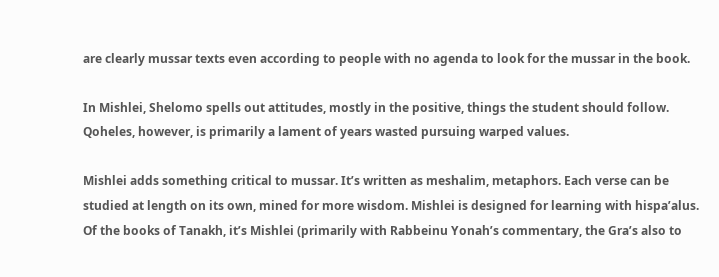are clearly mussar texts even according to people with no agenda to look for the mussar in the book.

In Mishlei, Shelomo spells out attitudes, mostly in the positive, things the student should follow. Qoheles, however, is primarily a lament of years wasted pursuing warped values.

Mishlei adds something critical to mussar. It’s written as meshalim, metaphors. Each verse can be studied at length on its own, mined for more wisdom. Mishlei is designed for learning with hispa’alus. Of the books of Tanakh, it’s Mishlei (primarily with Rabbeinu Yonah’s commentary, the Gra’s also to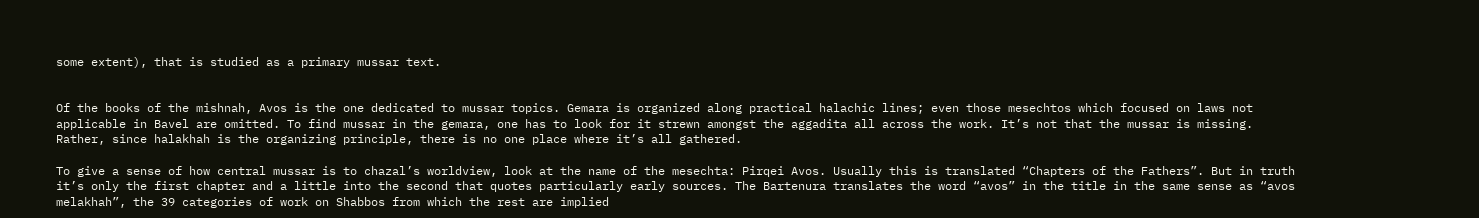some extent), that is studied as a primary mussar text.


Of the books of the mishnah, Avos is the one dedicated to mussar topics. Gemara is organized along practical halachic lines; even those mesechtos which focused on laws not applicable in Bavel are omitted. To find mussar in the gemara, one has to look for it strewn amongst the aggadita all across the work. It’s not that the mussar is missing. Rather, since halakhah is the organizing principle, there is no one place where it’s all gathered.

To give a sense of how central mussar is to chazal’s worldview, look at the name of the mesechta: Pirqei Avos. Usually this is translated “Chapters of the Fathers”. But in truth it’s only the first chapter and a little into the second that quotes particularly early sources. The Bartenura translates the word “avos” in the title in the same sense as “avos melakhah”, the 39 categories of work on Shabbos from which the rest are implied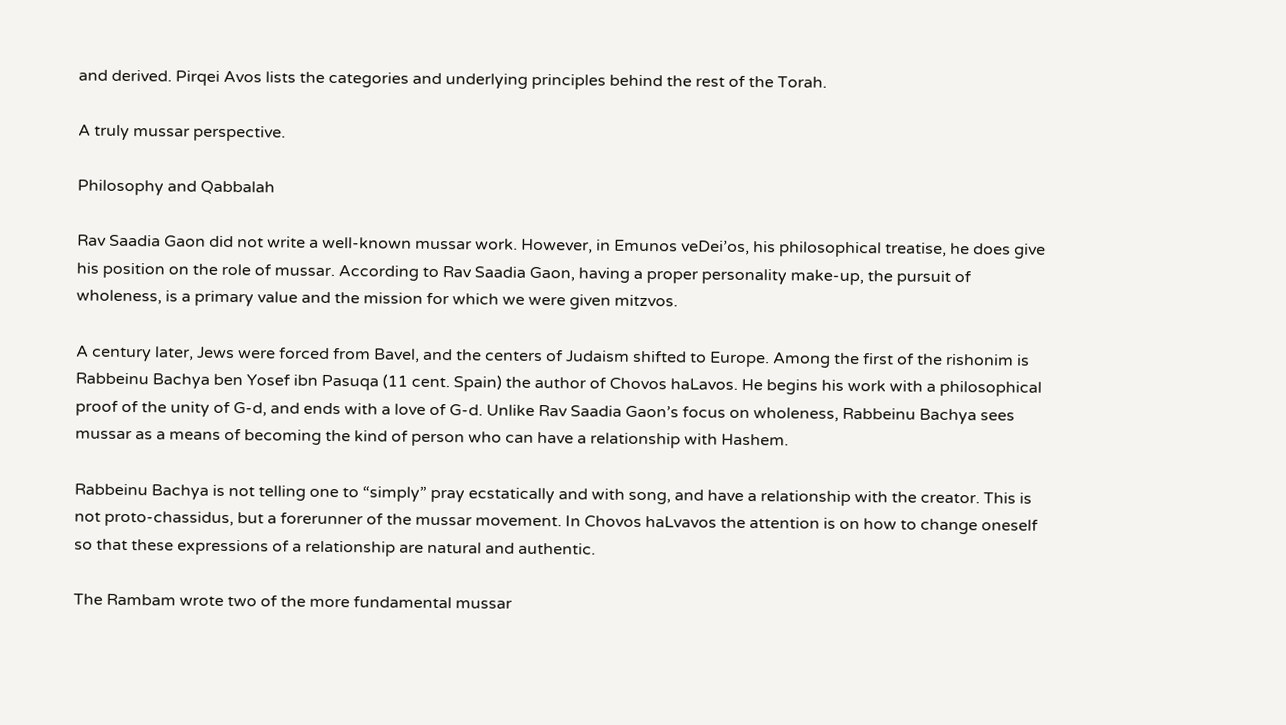and derived. Pirqei Avos lists the categories and underlying principles behind the rest of the Torah.

A truly mussar perspective.

Philosophy and Qabbalah

Rav Saadia Gaon did not write a well-known mussar work. However, in Emunos veDei’os, his philosophical treatise, he does give his position on the role of mussar. According to Rav Saadia Gaon, having a proper personality make-up, the pursuit of wholeness, is a primary value and the mission for which we were given mitzvos.

A century later, Jews were forced from Bavel, and the centers of Judaism shifted to Europe. Among the first of the rishonim is Rabbeinu Bachya ben Yosef ibn Pasuqa (11 cent. Spain) the author of Chovos haLavos. He begins his work with a philosophical proof of the unity of G-d, and ends with a love of G-d. Unlike Rav Saadia Gaon’s focus on wholeness, Rabbeinu Bachya sees mussar as a means of becoming the kind of person who can have a relationship with Hashem.

Rabbeinu Bachya is not telling one to “simply” pray ecstatically and with song, and have a relationship with the creator. This is not proto-chassidus, but a forerunner of the mussar movement. In Chovos haLvavos the attention is on how to change oneself so that these expressions of a relationship are natural and authentic.

The Rambam wrote two of the more fundamental mussar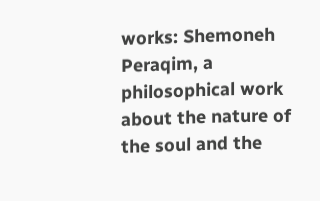works: Shemoneh Peraqim, a philosophical work about the nature of the soul and the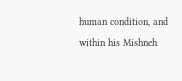human condition, and within his Mishneh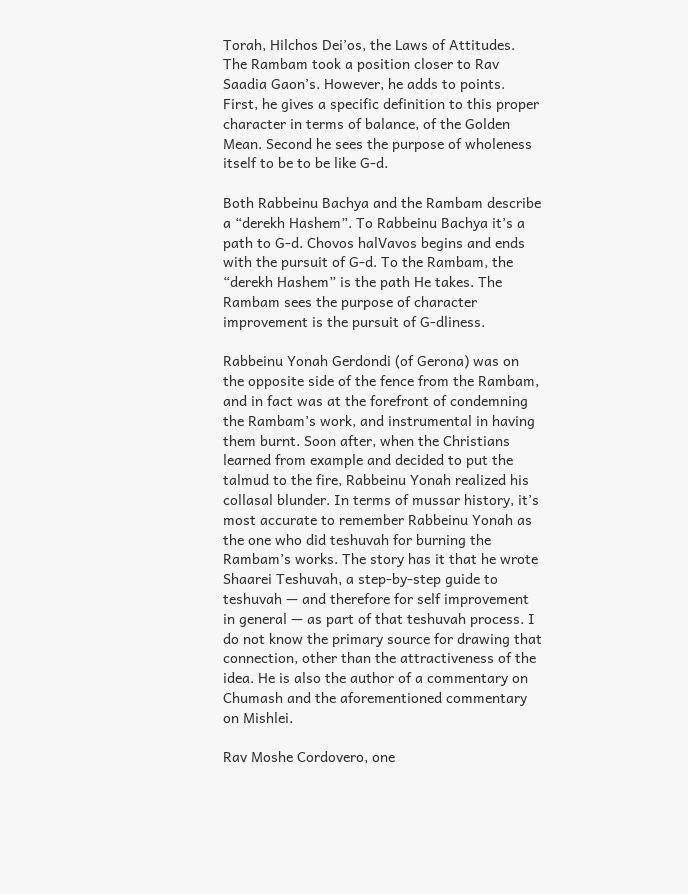Torah, Hilchos Dei’os, the Laws of Attitudes. The Rambam took a position closer to Rav Saadia Gaon’s. However, he adds to points. First, he gives a specific definition to this proper character in terms of balance, of the Golden Mean. Second he sees the purpose of wholeness itself to be to be like G-d.

Both Rabbeinu Bachya and the Rambam describe a “derekh Hashem”. To Rabbeinu Bachya it’s a path to G-d. Chovos halVavos begins and ends with the pursuit of G-d. To the Rambam, the “derekh Hashem” is the path He takes. The Rambam sees the purpose of character improvement is the pursuit of G-dliness.

Rabbeinu Yonah Gerdondi (of Gerona) was on the opposite side of the fence from the Rambam, and in fact was at the forefront of condemning the Rambam’s work, and instrumental in having them burnt. Soon after, when the Christians learned from example and decided to put the talmud to the fire, Rabbeinu Yonah realized his collasal blunder. In terms of mussar history, it’s most accurate to remember Rabbeinu Yonah as the one who did teshuvah for burning the Rambam’s works. The story has it that he wrote Shaarei Teshuvah, a step-by-step guide to teshuvah — and therefore for self improvement in general — as part of that teshuvah process. I do not know the primary source for drawing that connection, other than the attractiveness of the idea. He is also the author of a commentary on Chumash and the aforementioned commentary on Mishlei.

Rav Moshe Cordovero, one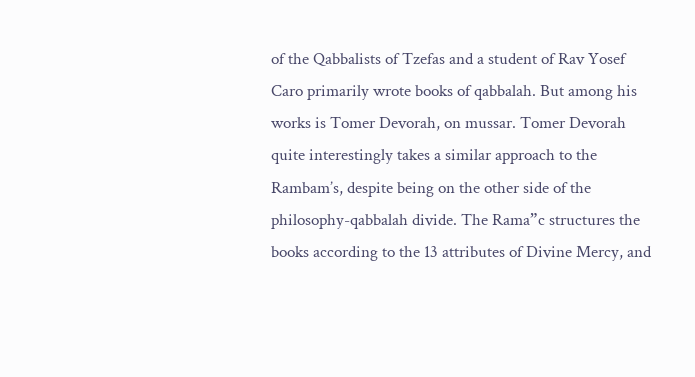of the Qabbalists of Tzefas and a student of Rav Yosef Caro primarily wrote books of qabbalah. But among his works is Tomer Devorah, on mussar. Tomer Devorah quite interestingly takes a similar approach to the Rambam’s, despite being on the other side of the philosophy-qabbalah divide. The Rama”c structures the books according to the 13 attributes of Divine Mercy, and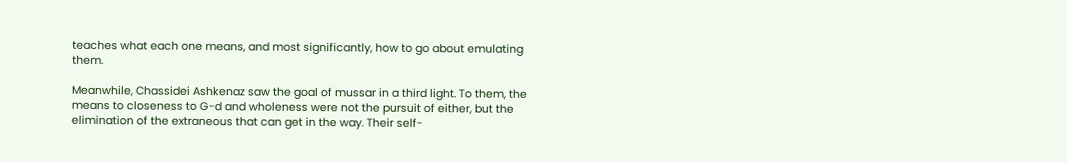teaches what each one means, and most significantly, how to go about emulating them.

Meanwhile, Chassidei Ashkenaz saw the goal of mussar in a third light. To them, the means to closeness to G-d and wholeness were not the pursuit of either, but the elimination of the extraneous that can get in the way. Their self-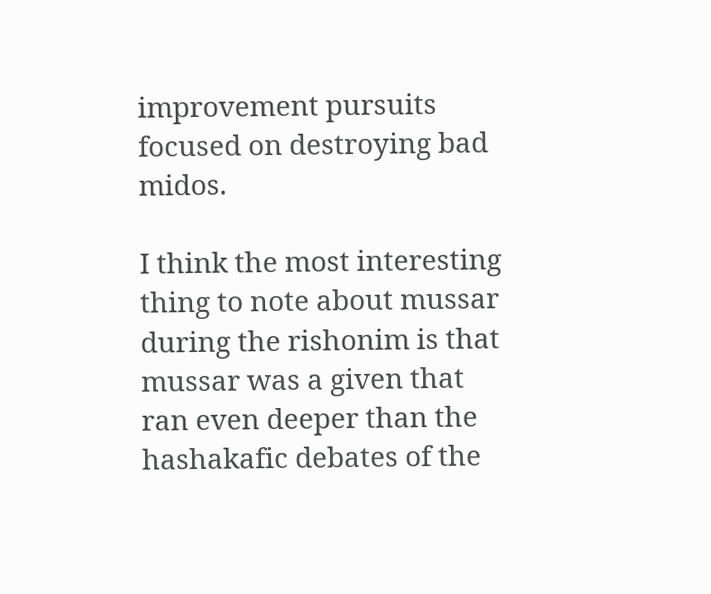improvement pursuits focused on destroying bad midos.

I think the most interesting thing to note about mussar during the rishonim is that mussar was a given that ran even deeper than the hashakafic debates of the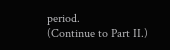period.
(Continue to Part II.)